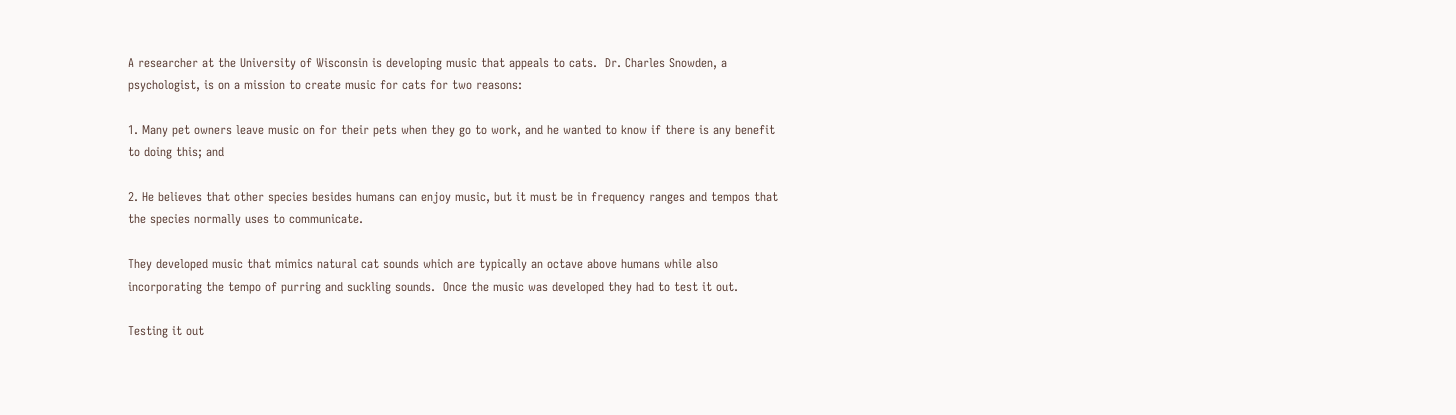A researcher at the University of Wisconsin is developing music that appeals to cats.  Dr. Charles Snowden, a psychologist, is on a mission to create music for cats for two reasons:

1. Many pet owners leave music on for their pets when they go to work, and he wanted to know if there is any benefit to doing this; and

2. He believes that other species besides humans can enjoy music, but it must be in frequency ranges and tempos that the species normally uses to communicate.

They developed music that mimics natural cat sounds which are typically an octave above humans while also incorporating the tempo of purring and suckling sounds.  Once the music was developed they had to test it out.

Testing it out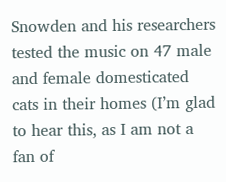Snowden and his researchers tested the music on 47 male and female domesticated cats in their homes (I’m glad to hear this, as I am not a fan of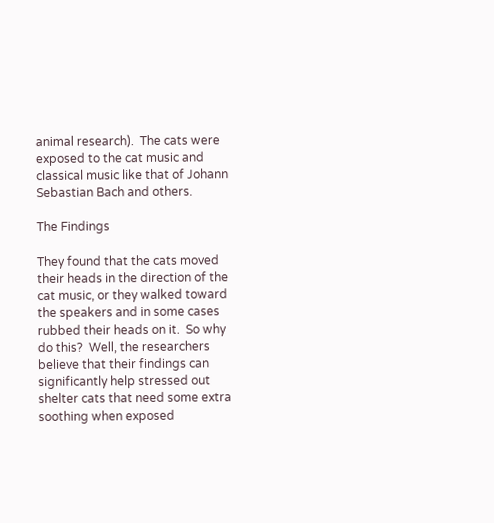animal research).  The cats were exposed to the cat music and classical music like that of Johann Sebastian Bach and others.

The Findings

They found that the cats moved their heads in the direction of the cat music, or they walked toward the speakers and in some cases rubbed their heads on it.  So why do this?  Well, the researchers believe that their findings can significantly help stressed out shelter cats that need some extra soothing when exposed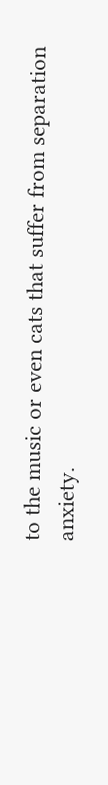to the music or even cats that suffer from separation anxiety.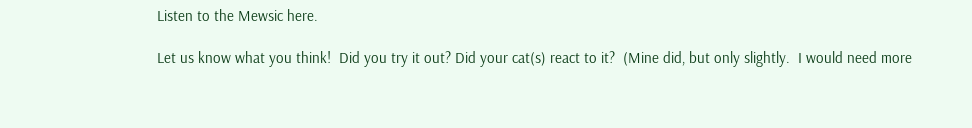Listen to the Mewsic here.

Let us know what you think!  Did you try it out? Did your cat(s) react to it?  (Mine did, but only slightly.  I would need more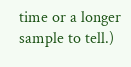time or a longer sample to tell.)